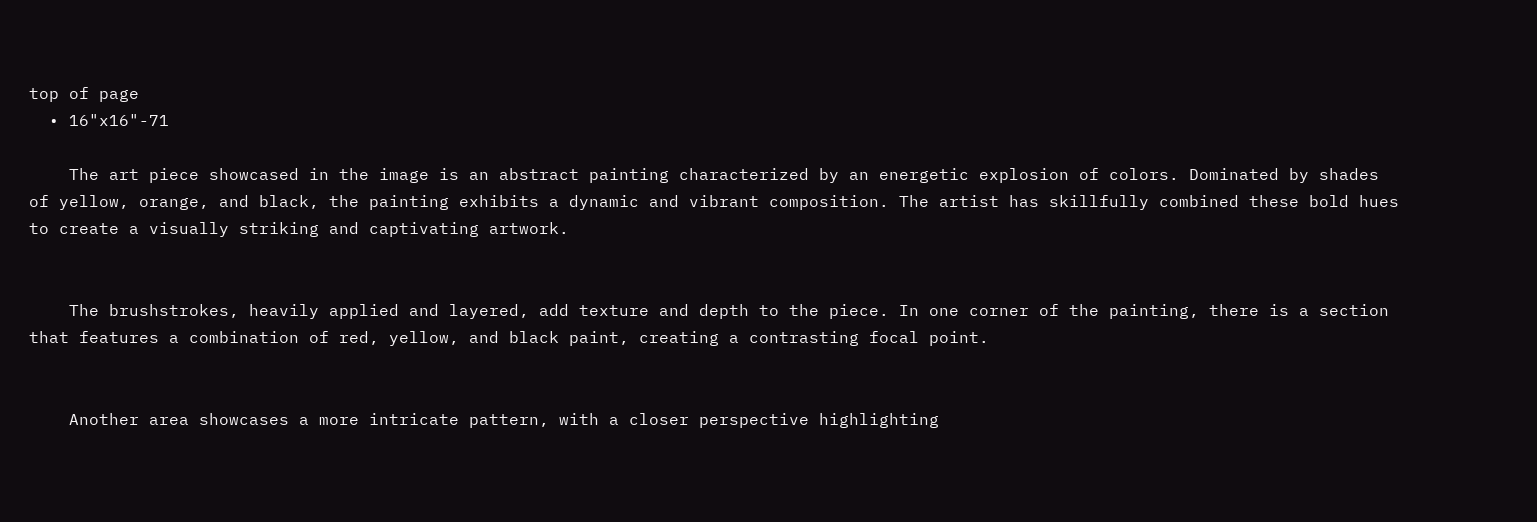top of page
  • 16"x16"-71

    The art piece showcased in the image is an abstract painting characterized by an energetic explosion of colors. Dominated by shades of yellow, orange, and black, the painting exhibits a dynamic and vibrant composition. The artist has skillfully combined these bold hues to create a visually striking and captivating artwork.


    The brushstrokes, heavily applied and layered, add texture and depth to the piece. In one corner of the painting, there is a section that features a combination of red, yellow, and black paint, creating a contrasting focal point.


    Another area showcases a more intricate pattern, with a closer perspective highlighting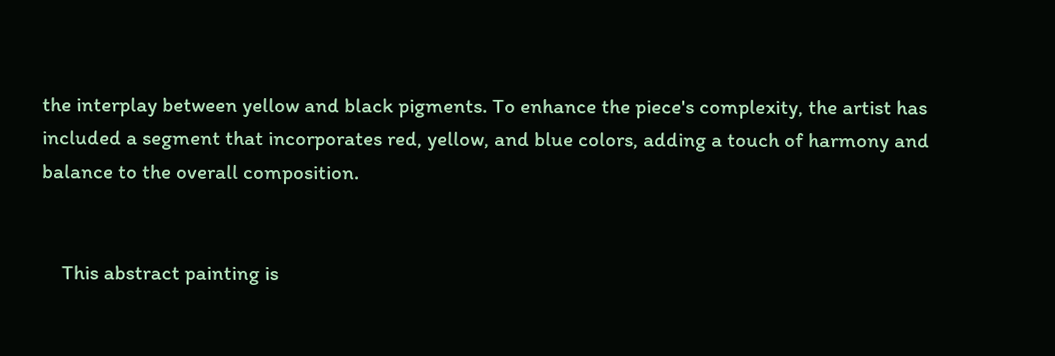the interplay between yellow and black pigments. To enhance the piece's complexity, the artist has included a segment that incorporates red, yellow, and blue colors, adding a touch of harmony and balance to the overall composition.


    This abstract painting is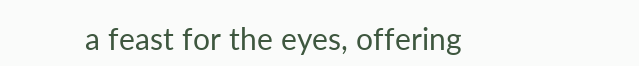a feast for the eyes, offering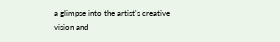a glimpse into the artist's creative vision and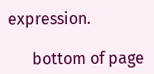expression.

      bottom of page